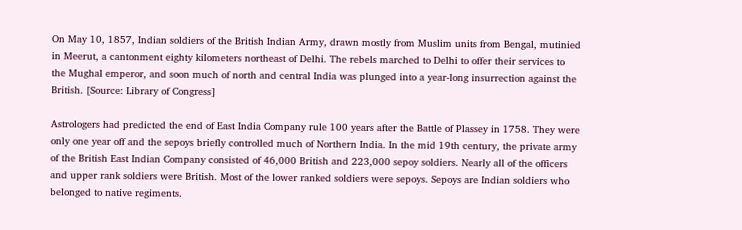On May 10, 1857, Indian soldiers of the British Indian Army, drawn mostly from Muslim units from Bengal, mutinied in Meerut, a cantonment eighty kilometers northeast of Delhi. The rebels marched to Delhi to offer their services to the Mughal emperor, and soon much of north and central India was plunged into a year-long insurrection against the British. [Source: Library of Congress]

Astrologers had predicted the end of East India Company rule 100 years after the Battle of Plassey in 1758. They were only one year off and the sepoys briefly controlled much of Northern India. In the mid 19th century, the private army of the British East Indian Company consisted of 46,000 British and 223,000 sepoy soldiers. Nearly all of the officers and upper rank soldiers were British. Most of the lower ranked soldiers were sepoys. Sepoys are Indian soldiers who belonged to native regiments.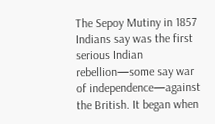The Sepoy Mutiny in 1857 Indians say was the first serious Indian rebellion—some say war of independence—against the British. It began when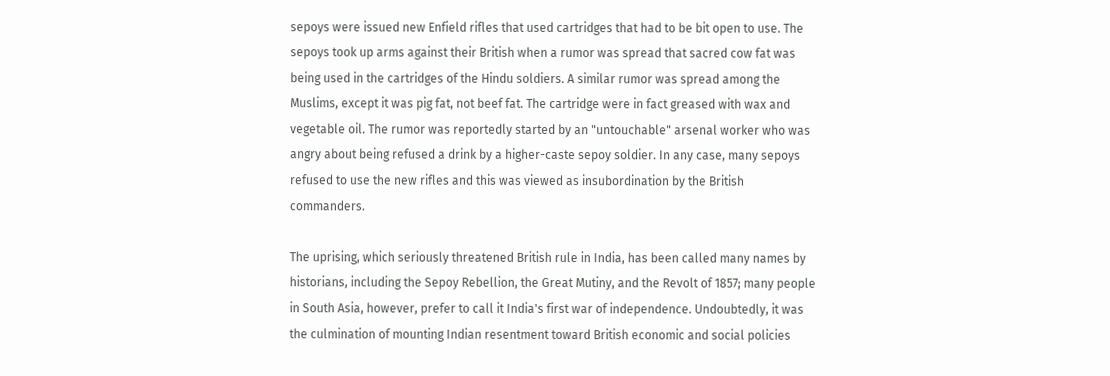sepoys were issued new Enfield rifles that used cartridges that had to be bit open to use. The sepoys took up arms against their British when a rumor was spread that sacred cow fat was being used in the cartridges of the Hindu soldiers. A similar rumor was spread among the Muslims, except it was pig fat, not beef fat. The cartridge were in fact greased with wax and vegetable oil. The rumor was reportedly started by an "untouchable" arsenal worker who was angry about being refused a drink by a higher-caste sepoy soldier. In any case, many sepoys refused to use the new rifles and this was viewed as insubordination by the British commanders.

The uprising, which seriously threatened British rule in India, has been called many names by historians, including the Sepoy Rebellion, the Great Mutiny, and the Revolt of 1857; many people in South Asia, however, prefer to call it India's first war of independence. Undoubtedly, it was the culmination of mounting Indian resentment toward British economic and social policies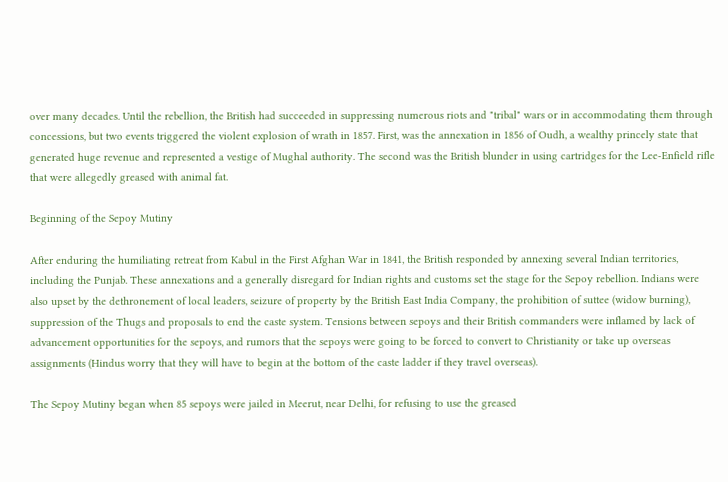over many decades. Until the rebellion, the British had succeeded in suppressing numerous riots and "tribal" wars or in accommodating them through concessions, but two events triggered the violent explosion of wrath in 1857. First, was the annexation in 1856 of Oudh, a wealthy princely state that generated huge revenue and represented a vestige of Mughal authority. The second was the British blunder in using cartridges for the Lee-Enfield rifle that were allegedly greased with animal fat.

Beginning of the Sepoy Mutiny

After enduring the humiliating retreat from Kabul in the First Afghan War in 1841, the British responded by annexing several Indian territories, including the Punjab. These annexations and a generally disregard for Indian rights and customs set the stage for the Sepoy rebellion. Indians were also upset by the dethronement of local leaders, seizure of property by the British East India Company, the prohibition of suttee (widow burning), suppression of the Thugs and proposals to end the caste system. Tensions between sepoys and their British commanders were inflamed by lack of advancement opportunities for the sepoys, and rumors that the sepoys were going to be forced to convert to Christianity or take up overseas assignments (Hindus worry that they will have to begin at the bottom of the caste ladder if they travel overseas).

The Sepoy Mutiny began when 85 sepoys were jailed in Meerut, near Delhi, for refusing to use the greased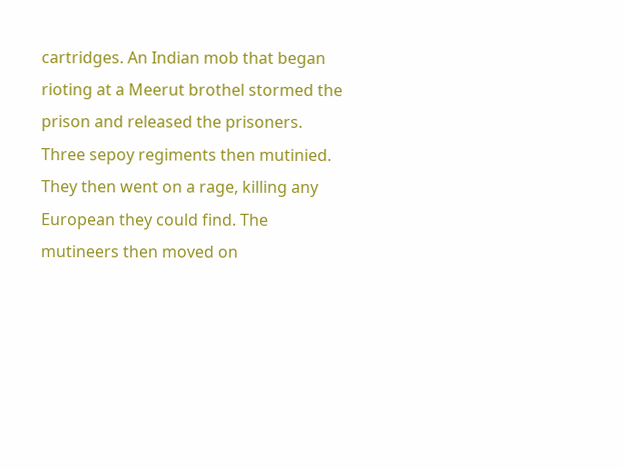cartridges. An Indian mob that began rioting at a Meerut brothel stormed the prison and released the prisoners. Three sepoy regiments then mutinied. They then went on a rage, killing any European they could find. The mutineers then moved on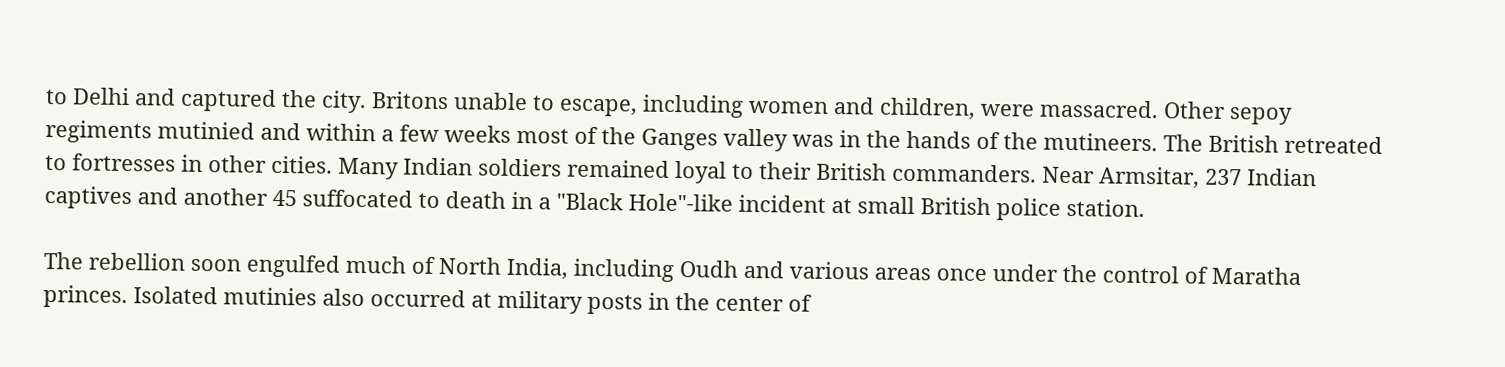to Delhi and captured the city. Britons unable to escape, including women and children, were massacred. Other sepoy regiments mutinied and within a few weeks most of the Ganges valley was in the hands of the mutineers. The British retreated to fortresses in other cities. Many Indian soldiers remained loyal to their British commanders. Near Armsitar, 237 Indian captives and another 45 suffocated to death in a "Black Hole"-like incident at small British police station.

The rebellion soon engulfed much of North India, including Oudh and various areas once under the control of Maratha princes. Isolated mutinies also occurred at military posts in the center of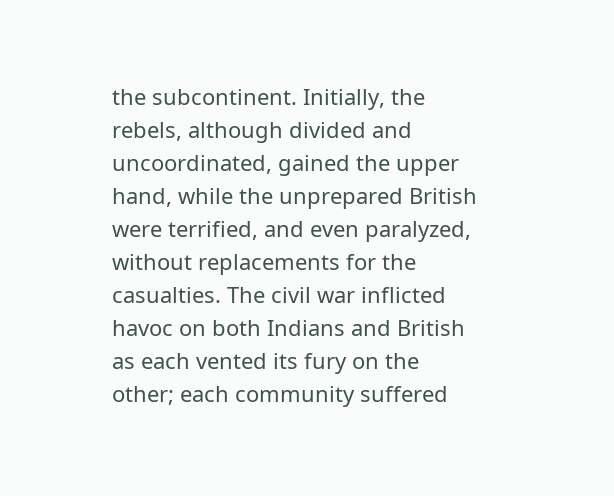the subcontinent. Initially, the rebels, although divided and uncoordinated, gained the upper hand, while the unprepared British were terrified, and even paralyzed, without replacements for the casualties. The civil war inflicted havoc on both Indians and British as each vented its fury on the other; each community suffered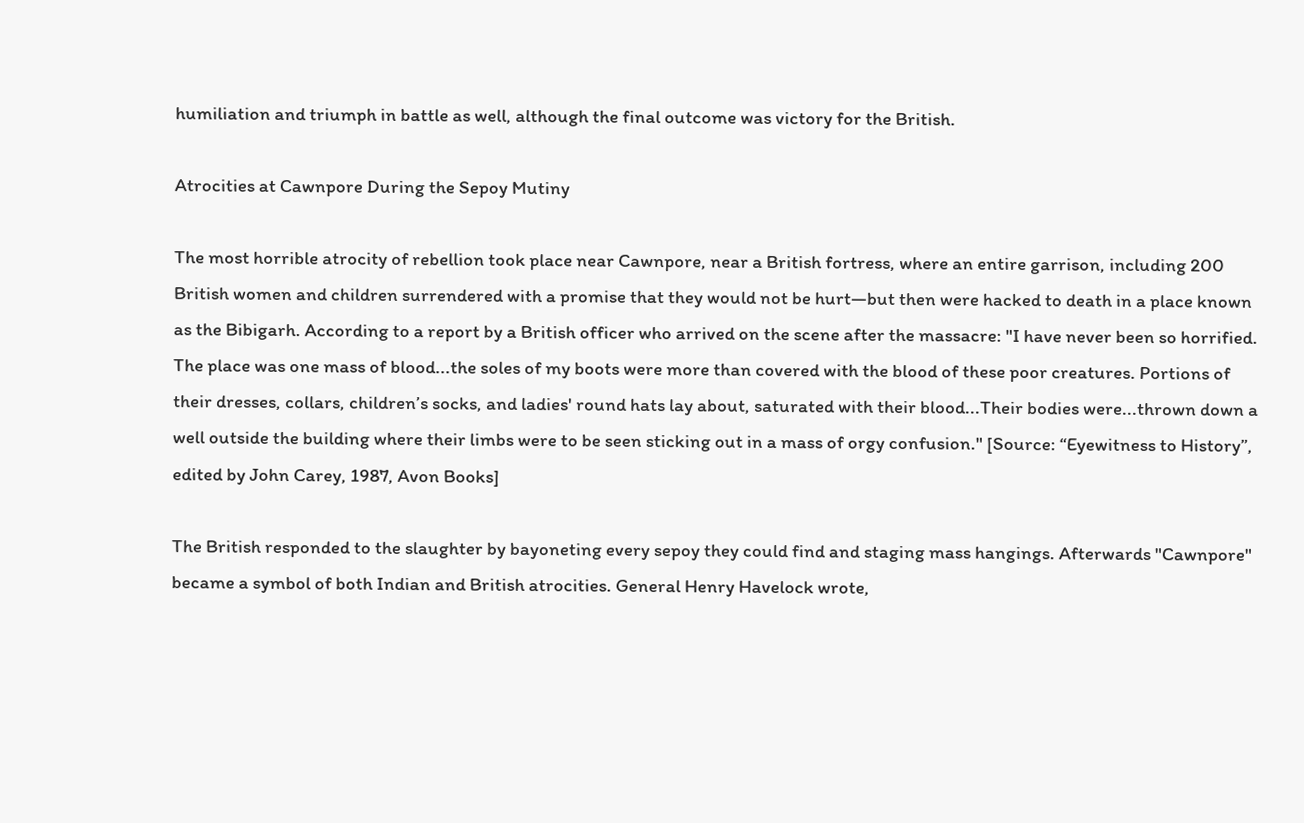humiliation and triumph in battle as well, although the final outcome was victory for the British.

Atrocities at Cawnpore During the Sepoy Mutiny

The most horrible atrocity of rebellion took place near Cawnpore, near a British fortress, where an entire garrison, including 200 British women and children surrendered with a promise that they would not be hurt—but then were hacked to death in a place known as the Bibigarh. According to a report by a British officer who arrived on the scene after the massacre: "I have never been so horrified. The place was one mass of blood...the soles of my boots were more than covered with the blood of these poor creatures. Portions of their dresses, collars, children’s socks, and ladies' round hats lay about, saturated with their blood...Their bodies were...thrown down a well outside the building where their limbs were to be seen sticking out in a mass of orgy confusion." [Source: “Eyewitness to History”, edited by John Carey, 1987, Avon Books]

The British responded to the slaughter by bayoneting every sepoy they could find and staging mass hangings. Afterwards "Cawnpore" became a symbol of both Indian and British atrocities. General Henry Havelock wrote,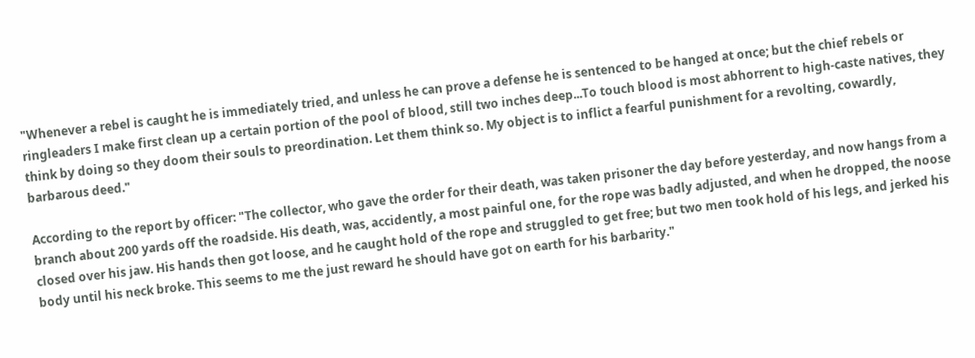"Whenever a rebel is caught he is immediately tried, and unless he can prove a defense he is sentenced to be hanged at once; but the chief rebels or ringleaders I make first clean up a certain portion of the pool of blood, still two inches deep...To touch blood is most abhorrent to high-caste natives, they think by doing so they doom their souls to preordination. Let them think so. My object is to inflict a fearful punishment for a revolting, cowardly, barbarous deed."

According to the report by officer: "The collector, who gave the order for their death, was taken prisoner the day before yesterday, and now hangs from a branch about 200 yards off the roadside. His death, was, accidently, a most painful one, for the rope was badly adjusted, and when he dropped, the noose closed over his jaw. His hands then got loose, and he caught hold of the rope and struggled to get free; but two men took hold of his legs, and jerked his body until his neck broke. This seems to me the just reward he should have got on earth for his barbarity."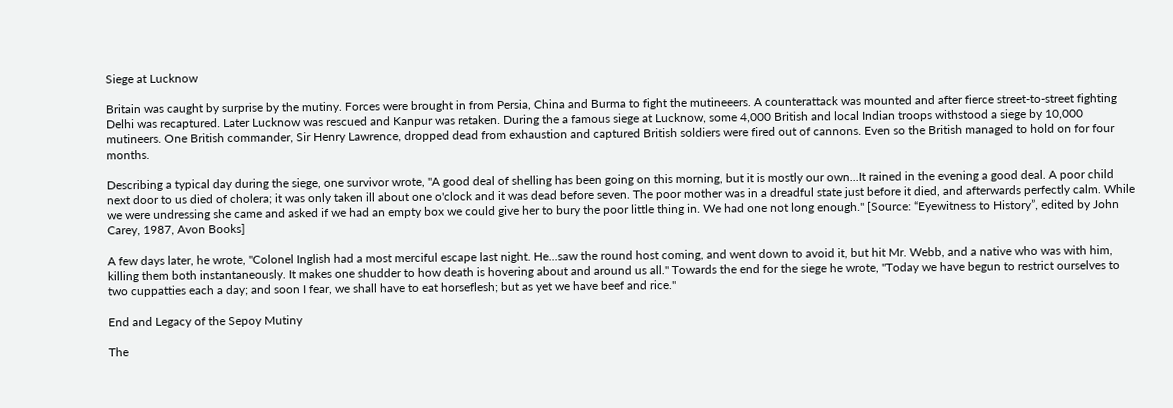Siege at Lucknow

Britain was caught by surprise by the mutiny. Forces were brought in from Persia, China and Burma to fight the mutineeers. A counterattack was mounted and after fierce street-to-street fighting Delhi was recaptured. Later Lucknow was rescued and Kanpur was retaken. During the a famous siege at Lucknow, some 4,000 British and local Indian troops withstood a siege by 10,000 mutineers. One British commander, Sir Henry Lawrence, dropped dead from exhaustion and captured British soldiers were fired out of cannons. Even so the British managed to hold on for four months.

Describing a typical day during the siege, one survivor wrote, "A good deal of shelling has been going on this morning, but it is mostly our own...It rained in the evening a good deal. A poor child next door to us died of cholera; it was only taken ill about one o'clock and it was dead before seven. The poor mother was in a dreadful state just before it died, and afterwards perfectly calm. While we were undressing she came and asked if we had an empty box we could give her to bury the poor little thing in. We had one not long enough." [Source: “Eyewitness to History”, edited by John Carey, 1987, Avon Books]

A few days later, he wrote, "Colonel Inglish had a most merciful escape last night. He...saw the round host coming, and went down to avoid it, but hit Mr. Webb, and a native who was with him, killing them both instantaneously. It makes one shudder to how death is hovering about and around us all." Towards the end for the siege he wrote, "Today we have begun to restrict ourselves to two cuppatties each a day; and soon I fear, we shall have to eat horseflesh; but as yet we have beef and rice."

End and Legacy of the Sepoy Mutiny

The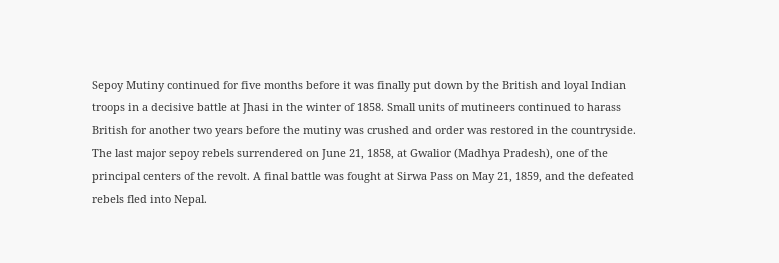Sepoy Mutiny continued for five months before it was finally put down by the British and loyal Indian troops in a decisive battle at Jhasi in the winter of 1858. Small units of mutineers continued to harass British for another two years before the mutiny was crushed and order was restored in the countryside. The last major sepoy rebels surrendered on June 21, 1858, at Gwalior (Madhya Pradesh), one of the principal centers of the revolt. A final battle was fought at Sirwa Pass on May 21, 1859, and the defeated rebels fled into Nepal.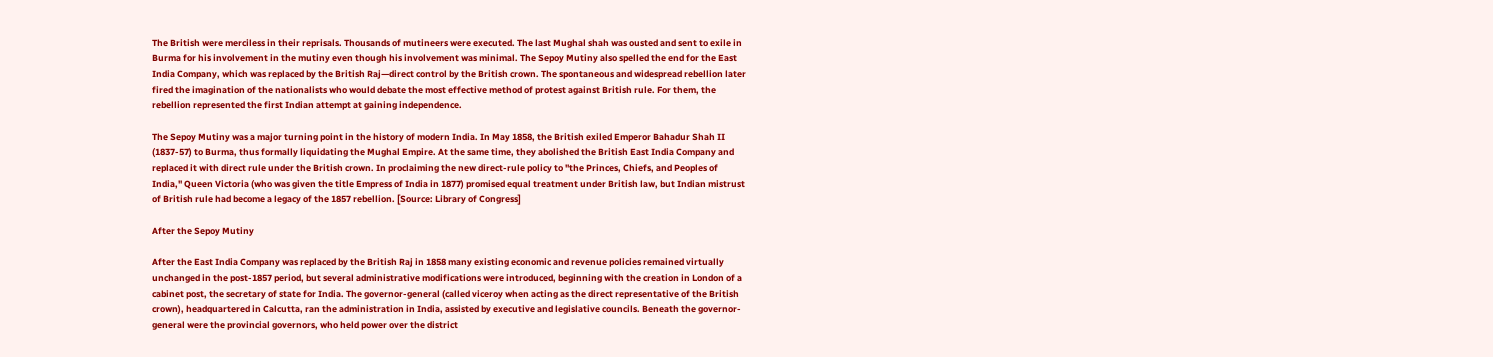The British were merciless in their reprisals. Thousands of mutineers were executed. The last Mughal shah was ousted and sent to exile in Burma for his involvement in the mutiny even though his involvement was minimal. The Sepoy Mutiny also spelled the end for the East India Company, which was replaced by the British Raj—direct control by the British crown. The spontaneous and widespread rebellion later fired the imagination of the nationalists who would debate the most effective method of protest against British rule. For them, the rebellion represented the first Indian attempt at gaining independence.

The Sepoy Mutiny was a major turning point in the history of modern India. In May 1858, the British exiled Emperor Bahadur Shah II (1837-57) to Burma, thus formally liquidating the Mughal Empire. At the same time, they abolished the British East India Company and replaced it with direct rule under the British crown. In proclaiming the new direct-rule policy to "the Princes, Chiefs, and Peoples of India," Queen Victoria (who was given the title Empress of India in 1877) promised equal treatment under British law, but Indian mistrust of British rule had become a legacy of the 1857 rebellion. [Source: Library of Congress]

After the Sepoy Mutiny

After the East India Company was replaced by the British Raj in 1858 many existing economic and revenue policies remained virtually unchanged in the post-1857 period, but several administrative modifications were introduced, beginning with the creation in London of a cabinet post, the secretary of state for India. The governor-general (called viceroy when acting as the direct representative of the British crown), headquartered in Calcutta, ran the administration in India, assisted by executive and legislative councils. Beneath the governor-general were the provincial governors, who held power over the district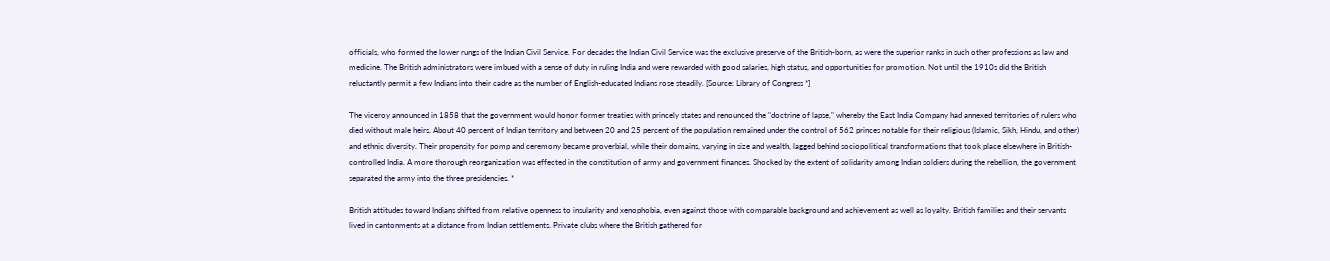officials, who formed the lower rungs of the Indian Civil Service. For decades the Indian Civil Service was the exclusive preserve of the British-born, as were the superior ranks in such other professions as law and medicine. The British administrators were imbued with a sense of duty in ruling India and were rewarded with good salaries, high status, and opportunities for promotion. Not until the 1910s did the British reluctantly permit a few Indians into their cadre as the number of English-educated Indians rose steadily. [Source: Library of Congress *]

The viceroy announced in 1858 that the government would honor former treaties with princely states and renounced the "doctrine of lapse," whereby the East India Company had annexed territories of rulers who died without male heirs. About 40 percent of Indian territory and between 20 and 25 percent of the population remained under the control of 562 princes notable for their religious (Islamic, Sikh, Hindu, and other) and ethnic diversity. Their propensity for pomp and ceremony became proverbial, while their domains, varying in size and wealth, lagged behind sociopolitical transformations that took place elsewhere in British-controlled India. A more thorough reorganization was effected in the constitution of army and government finances. Shocked by the extent of solidarity among Indian soldiers during the rebellion, the government separated the army into the three presidencies. *

British attitudes toward Indians shifted from relative openness to insularity and xenophobia, even against those with comparable background and achievement as well as loyalty. British families and their servants lived in cantonments at a distance from Indian settlements. Private clubs where the British gathered for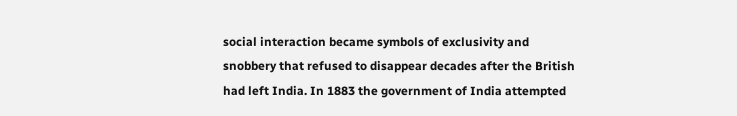social interaction became symbols of exclusivity and snobbery that refused to disappear decades after the British had left India. In 1883 the government of India attempted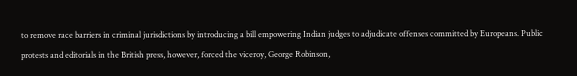to remove race barriers in criminal jurisdictions by introducing a bill empowering Indian judges to adjudicate offenses committed by Europeans. Public protests and editorials in the British press, however, forced the viceroy, George Robinson,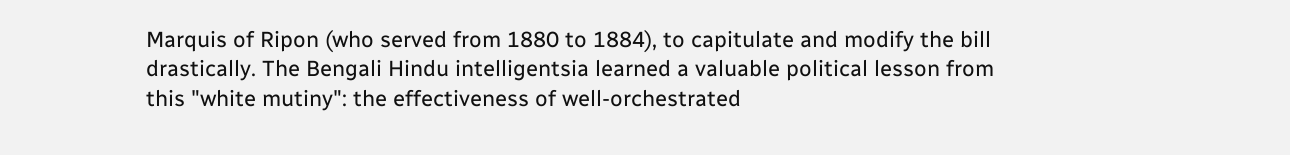Marquis of Ripon (who served from 1880 to 1884), to capitulate and modify the bill drastically. The Bengali Hindu intelligentsia learned a valuable political lesson from this "white mutiny": the effectiveness of well-orchestrated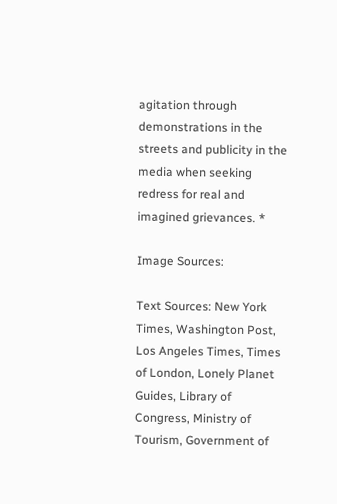agitation through demonstrations in the streets and publicity in the media when seeking redress for real and imagined grievances. *

Image Sources:

Text Sources: New York Times, Washington Post, Los Angeles Times, Times of London, Lonely Planet Guides, Library of Congress, Ministry of Tourism, Government of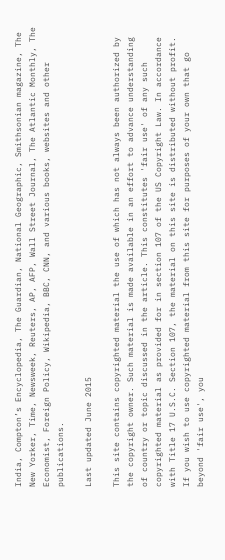India, Compton’s Encyclopedia, The Guardian, National Geographic, Smithsonian magazine, The New Yorker, Time, Newsweek, Reuters, AP, AFP, Wall Street Journal, The Atlantic Monthly, The Economist, Foreign Policy, Wikipedia, BBC, CNN, and various books, websites and other publications.

Last updated June 2015

This site contains copyrighted material the use of which has not always been authorized by the copyright owner. Such material is made available in an effort to advance understanding of country or topic discussed in the article. This constitutes 'fair use' of any such copyrighted material as provided for in section 107 of the US Copyright Law. In accordance with Title 17 U.S.C. Section 107, the material on this site is distributed without profit. If you wish to use copyrighted material from this site for purposes of your own that go beyond 'fair use', you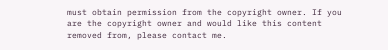must obtain permission from the copyright owner. If you are the copyright owner and would like this content removed from, please contact me.